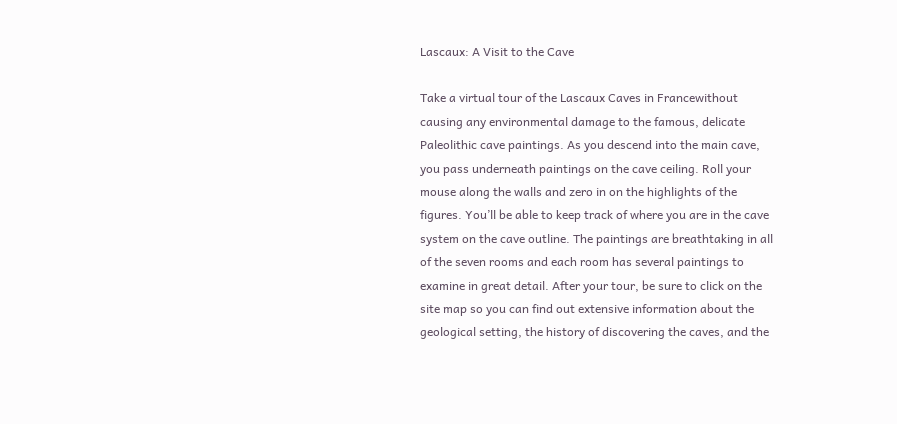Lascaux: A Visit to the Cave

Take a virtual tour of the Lascaux Caves in Francewithout causing any environmental damage to the famous, delicate Paleolithic cave paintings. As you descend into the main cave, you pass underneath paintings on the cave ceiling. Roll your mouse along the walls and zero in on the highlights of the figures. You’ll be able to keep track of where you are in the cave system on the cave outline. The paintings are breathtaking in all of the seven rooms and each room has several paintings to examine in great detail. After your tour, be sure to click on the site map so you can find out extensive information about the geological setting, the history of discovering the caves, and the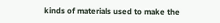kinds of materials used to make the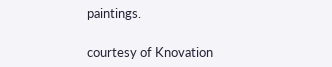paintings.

courtesy of Knovation